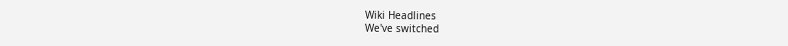Wiki Headlines
We've switched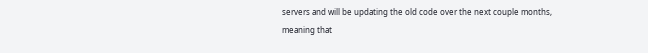servers and will be updating the old code over the next couple months, meaning that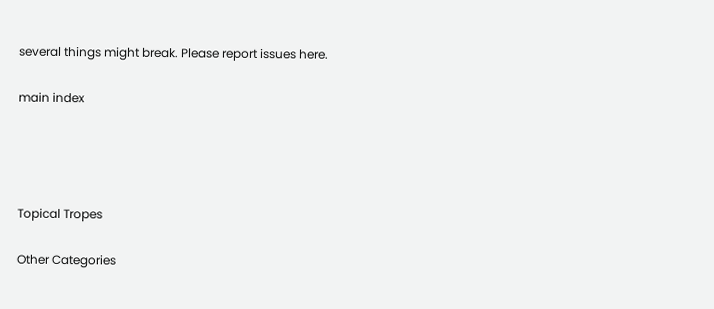several things might break. Please report issues here.

main index




Topical Tropes

Other Categories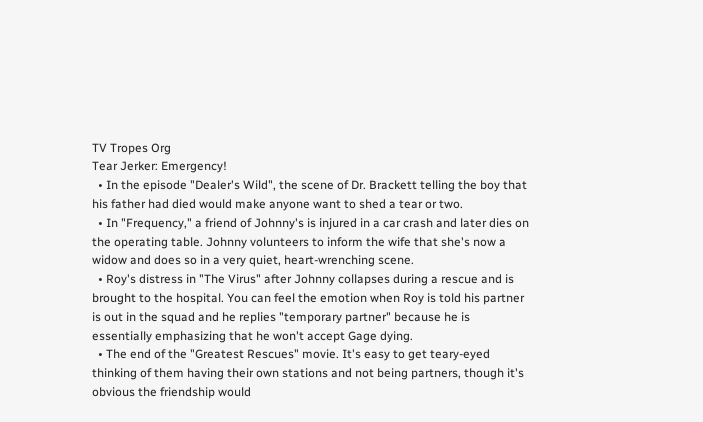TV Tropes Org
Tear Jerker: Emergency!
  • In the episode "Dealer's Wild", the scene of Dr. Brackett telling the boy that his father had died would make anyone want to shed a tear or two.
  • In "Frequency," a friend of Johnny's is injured in a car crash and later dies on the operating table. Johnny volunteers to inform the wife that she's now a widow and does so in a very quiet, heart-wrenching scene.
  • Roy's distress in "The Virus" after Johnny collapses during a rescue and is brought to the hospital. You can feel the emotion when Roy is told his partner is out in the squad and he replies "temporary partner" because he is essentially emphasizing that he won't accept Gage dying.
  • The end of the "Greatest Rescues" movie. It's easy to get teary-eyed thinking of them having their own stations and not being partners, though it's obvious the friendship would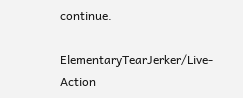continue.

ElementaryTearJerker/Live-Action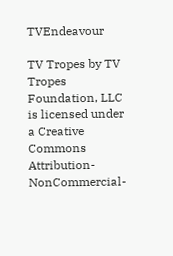TVEndeavour

TV Tropes by TV Tropes Foundation, LLC is licensed under a Creative Commons Attribution-NonCommercial-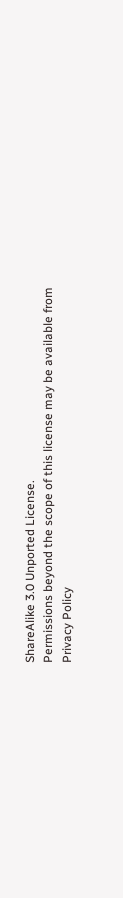ShareAlike 3.0 Unported License.
Permissions beyond the scope of this license may be available from
Privacy Policy